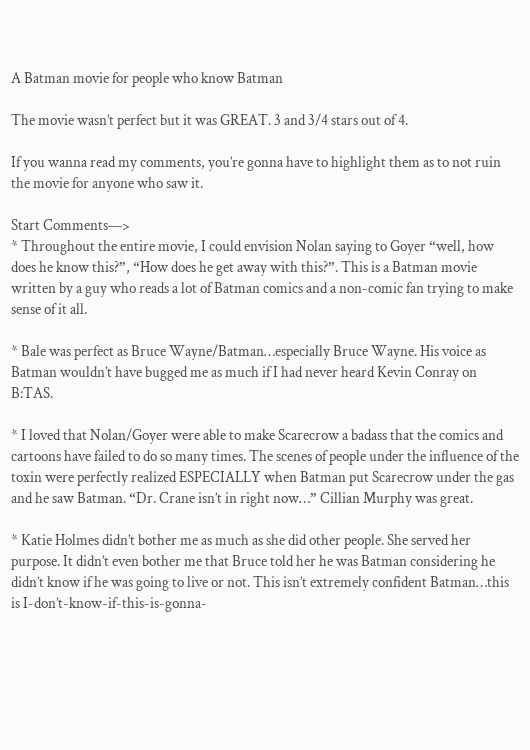A Batman movie for people who know Batman

The movie wasn’t perfect but it was GREAT. 3 and 3/4 stars out of 4.

If you wanna read my comments, you’re gonna have to highlight them as to not ruin the movie for anyone who saw it.

Start Comments—>
* Throughout the entire movie, I could envision Nolan saying to Goyer “well, how does he know this?”, “How does he get away with this?”. This is a Batman movie written by a guy who reads a lot of Batman comics and a non-comic fan trying to make sense of it all.

* Bale was perfect as Bruce Wayne/Batman…especially Bruce Wayne. His voice as Batman wouldn’t have bugged me as much if I had never heard Kevin Conray on B:TAS.

* I loved that Nolan/Goyer were able to make Scarecrow a badass that the comics and cartoons have failed to do so many times. The scenes of people under the influence of the toxin were perfectly realized ESPECIALLY when Batman put Scarecrow under the gas and he saw Batman. “Dr. Crane isn’t in right now…” Cillian Murphy was great.

* Katie Holmes didn’t bother me as much as she did other people. She served her purpose. It didn’t even bother me that Bruce told her he was Batman considering he didn’t know if he was going to live or not. This isn’t extremely confident Batman…this is I-don’t-know-if-this-is-gonna-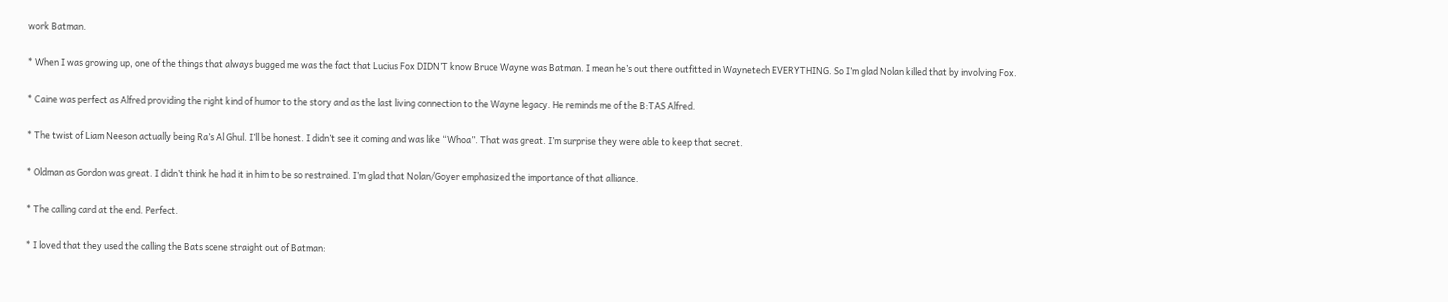work Batman.

* When I was growing up, one of the things that always bugged me was the fact that Lucius Fox DIDN’T know Bruce Wayne was Batman. I mean he’s out there outfitted in Waynetech EVERYTHING. So I’m glad Nolan killed that by involving Fox.

* Caine was perfect as Alfred providing the right kind of humor to the story and as the last living connection to the Wayne legacy. He reminds me of the B:TAS Alfred.

* The twist of Liam Neeson actually being Ra’s Al Ghul. I’ll be honest. I didn’t see it coming and was like “Whoa”. That was great. I’m surprise they were able to keep that secret.

* Oldman as Gordon was great. I didn’t think he had it in him to be so restrained. I’m glad that Nolan/Goyer emphasized the importance of that alliance.

* The calling card at the end. Perfect.

* I loved that they used the calling the Bats scene straight out of Batman: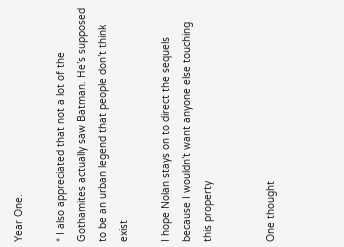Year One.

* I also appreciated that not a lot of the Gothamites actually saw Batman. He’s supposed to be an urban legend that people don’t think exist

I hope Nolan stays on to direct the sequels because I wouldn’t want anyone else touching this property


One thought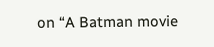on “A Batman movie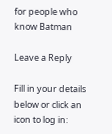for people who know Batman

Leave a Reply

Fill in your details below or click an icon to log in: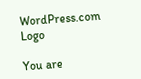WordPress.com Logo

You are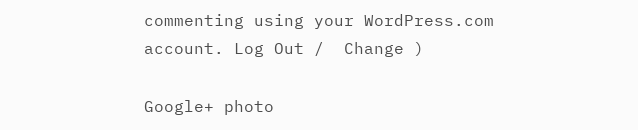commenting using your WordPress.com account. Log Out /  Change )

Google+ photo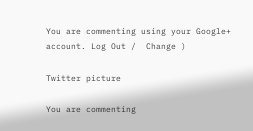You are commenting using your Google+ account. Log Out /  Change )

Twitter picture

You are commenting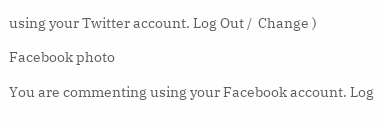using your Twitter account. Log Out /  Change )

Facebook photo

You are commenting using your Facebook account. Log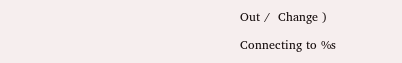Out /  Change )

Connecting to %s